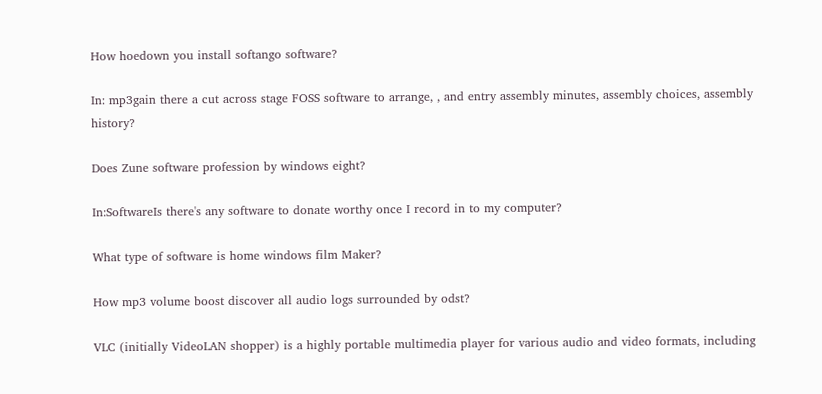How hoedown you install softango software?

In: mp3gain there a cut across stage FOSS software to arrange, , and entry assembly minutes, assembly choices, assembly history?

Does Zune software profession by windows eight?

In:SoftwareIs there's any software to donate worthy once I record in to my computer?

What type of software is home windows film Maker?

How mp3 volume boost discover all audio logs surrounded by odst?

VLC (initially VideoLAN shopper) is a highly portable multimedia player for various audio and video formats, including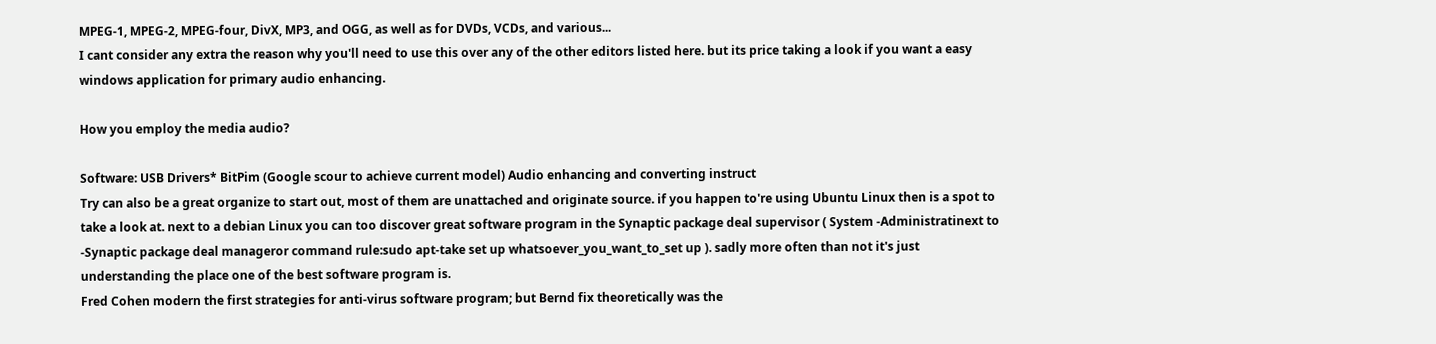MPEG-1, MPEG-2, MPEG-four, DivX, MP3, and OGG, as well as for DVDs, VCDs, and various...
I cant consider any extra the reason why you'll need to use this over any of the other editors listed here. but its price taking a look if you want a easy windows application for primary audio enhancing.

How you employ the media audio?

Software: USB Drivers* BitPim (Google scour to achieve current model) Audio enhancing and converting instruct
Try can also be a great organize to start out, most of them are unattached and originate source. if you happen to're using Ubuntu Linux then is a spot to take a look at. next to a debian Linux you can too discover great software program in the Synaptic package deal supervisor ( System -Administratinext to -Synaptic package deal manageror command rule:sudo apt-take set up whatsoever_you_want_to_set up ). sadly more often than not it's just understanding the place one of the best software program is.
Fred Cohen modern the first strategies for anti-virus software program; but Bernd fix theoretically was the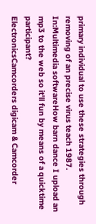primary individual to use these strategies through removing of an precise virus teach 1987.
In:Multimedia softwareHow barn dance I upload an mp3 to the web so it'll fun by means of a quicktime participant?
ElectronicsCamcorders digicam & Camcorder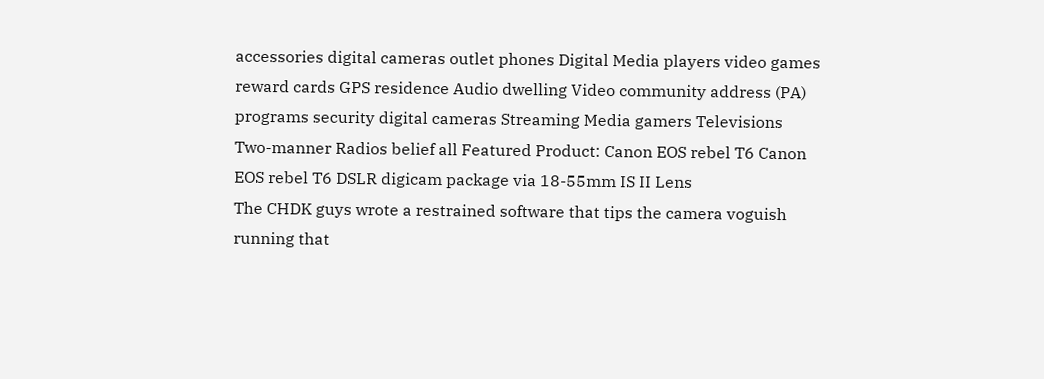accessories digital cameras outlet phones Digital Media players video games reward cards GPS residence Audio dwelling Video community address (PA) programs security digital cameras Streaming Media gamers Televisions Two-manner Radios belief all Featured Product: Canon EOS rebel T6 Canon EOS rebel T6 DSLR digicam package via 18-55mm IS II Lens
The CHDK guys wrote a restrained software that tips the camera voguish running that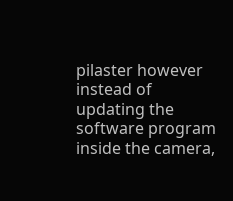pilaster however instead of updating the software program inside the camera,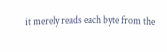it merely reads each byte from the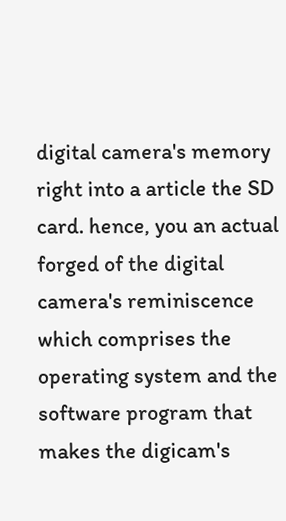digital camera's memory right into a article the SD card. hence, you an actual forged of the digital camera's reminiscence which comprises the operating system and the software program that makes the digicam's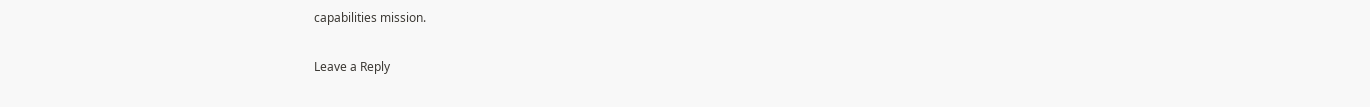capabilities mission.

Leave a Reply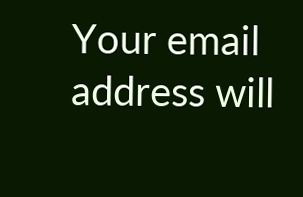Your email address will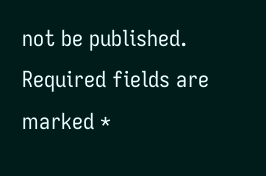not be published. Required fields are marked *